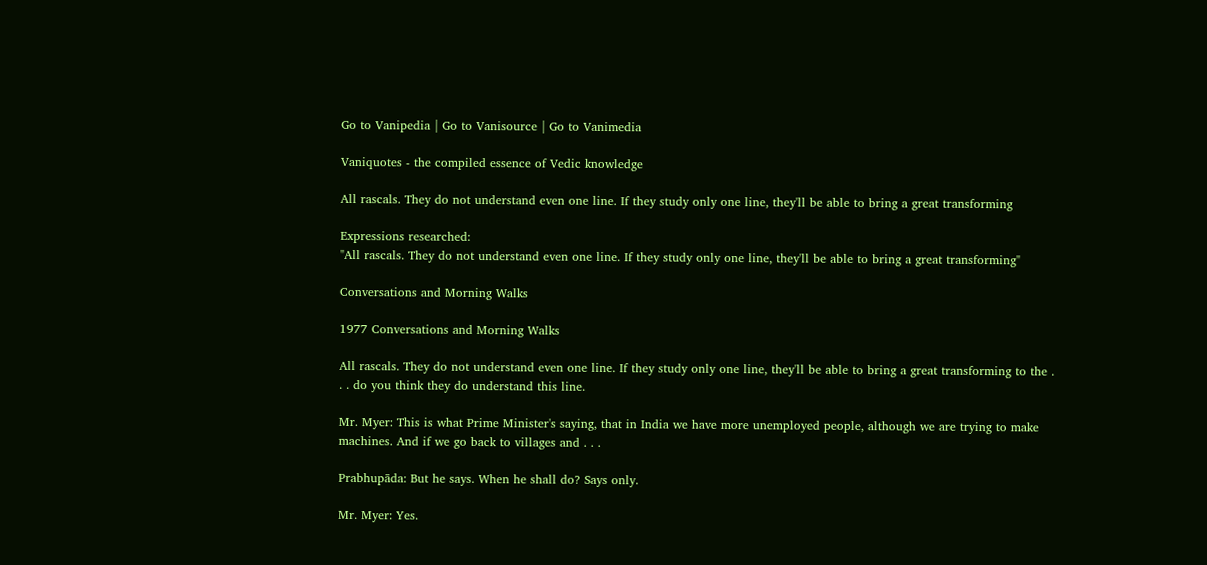Go to Vanipedia | Go to Vanisource | Go to Vanimedia

Vaniquotes - the compiled essence of Vedic knowledge

All rascals. They do not understand even one line. If they study only one line, they'll be able to bring a great transforming

Expressions researched:
"All rascals. They do not understand even one line. If they study only one line, they'll be able to bring a great transforming"

Conversations and Morning Walks

1977 Conversations and Morning Walks

All rascals. They do not understand even one line. If they study only one line, they'll be able to bring a great transforming to the . . . do you think they do understand this line.

Mr. Myer: This is what Prime Minister's saying, that in India we have more unemployed people, although we are trying to make machines. And if we go back to villages and . . .

Prabhupāda: But he says. When he shall do? Says only.

Mr. Myer: Yes.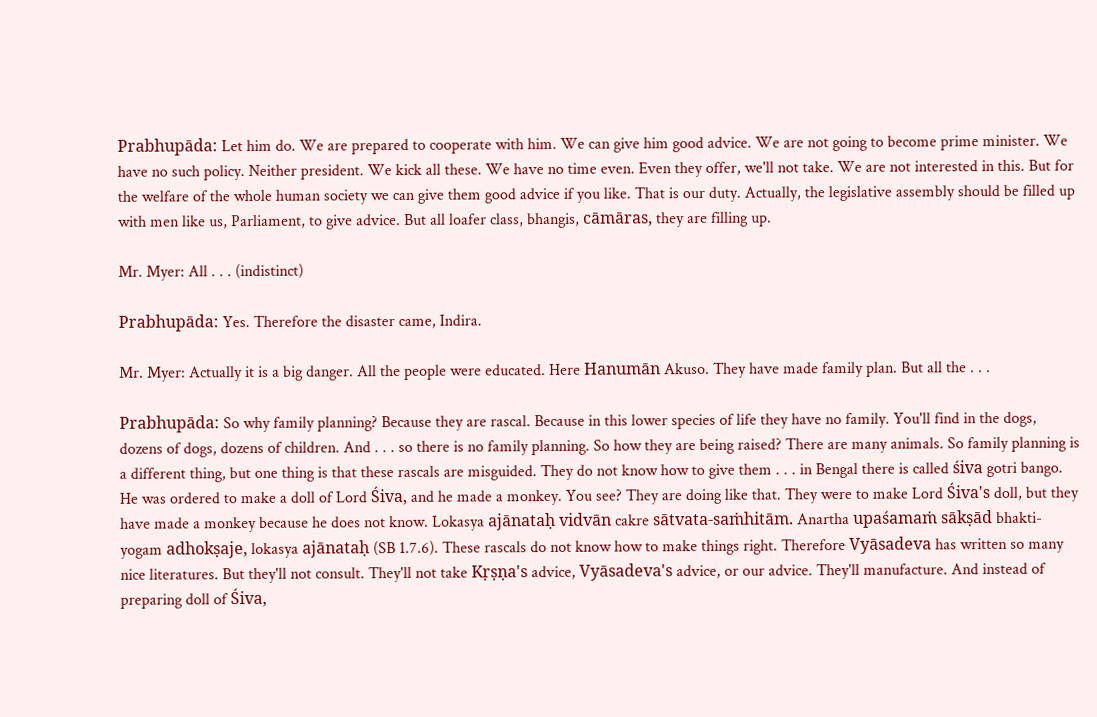Prabhupāda: Let him do. We are prepared to cooperate with him. We can give him good advice. We are not going to become prime minister. We have no such policy. Neither president. We kick all these. We have no time even. Even they offer, we'll not take. We are not interested in this. But for the welfare of the whole human society we can give them good advice if you like. That is our duty. Actually, the legislative assembly should be filled up with men like us, Parliament, to give advice. But all loafer class, bhangis, cāmāras, they are filling up.

Mr. Myer: All . . . (indistinct)

Prabhupāda: Yes. Therefore the disaster came, Indira.

Mr. Myer: Actually it is a big danger. All the people were educated. Here Hanumān Akuso. They have made family plan. But all the . . .

Prabhupāda: So why family planning? Because they are rascal. Because in this lower species of life they have no family. You'll find in the dogs, dozens of dogs, dozens of children. And . . . so there is no family planning. So how they are being raised? There are many animals. So family planning is a different thing, but one thing is that these rascals are misguided. They do not know how to give them . . . in Bengal there is called śiva gotri bango. He was ordered to make a doll of Lord Śiva, and he made a monkey. You see? They are doing like that. They were to make Lord Śiva's doll, but they have made a monkey because he does not know. Lokasya ajānataḥ vidvān cakre sātvata-saṁhitām. Anartha upaśamaṁ sākṣād bhakti-yogam adhokṣaje, lokasya ajānataḥ (SB 1.7.6). These rascals do not know how to make things right. Therefore Vyāsadeva has written so many nice literatures. But they'll not consult. They'll not take Kṛṣṇa's advice, Vyāsadeva's advice, or our advice. They'll manufacture. And instead of preparing doll of Śiva,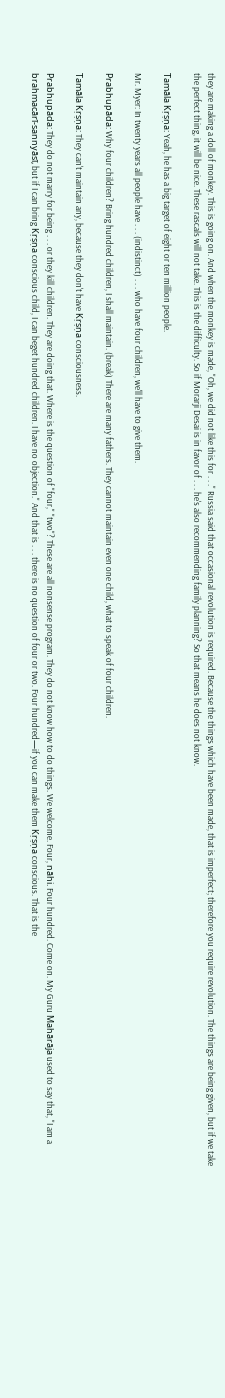they are making a doll of monkey. This is going on. And when the monkey is made, "Oh, we did not like this for . . ." Russia said that occasional revolution is required. Because the things which have been made, that is imperfect; therefore you require revolution. The things are being given, but if we take the perfect thing, it will be nice. These rascals will not take. This is the difficulty. So if Morarji Desai is in favor of . . . he's also recommending family planning? So that means he does not know.

Tamāla Kṛṣṇa: Yeah, he has a big target of eight or ten million people.

Mr. Myer: In twenty years all people have . . . (indistinct) . . . who have four children, we'll have to give them.

Prabhupāda: Why four children? Bring hundred children, I shall maintain. (break) There are many fathers. They cannot maintain even one child, what to speak of four children.

Tamāla Kṛṣṇa: They can't maintain any, because they don't have Kṛṣṇa consciousness.

Prabhupāda: They do not marry for being . . . or they kill children. They are doing that. Where is the question of "four," "two"? These are all nonsense program. They do not know how to do things. We welcome. Four, nāhi. Four hundred. Come on. My Guru Mahārāja used to say that, "I am a brahmacārī-sannyāsī, but if I can bring Kṛṣṇa conscious child, I can beget hundred children. I have no objection." And that is . . . there is no question of four or two. Four hundred—if you can make them Kṛṣṇa conscious. That is the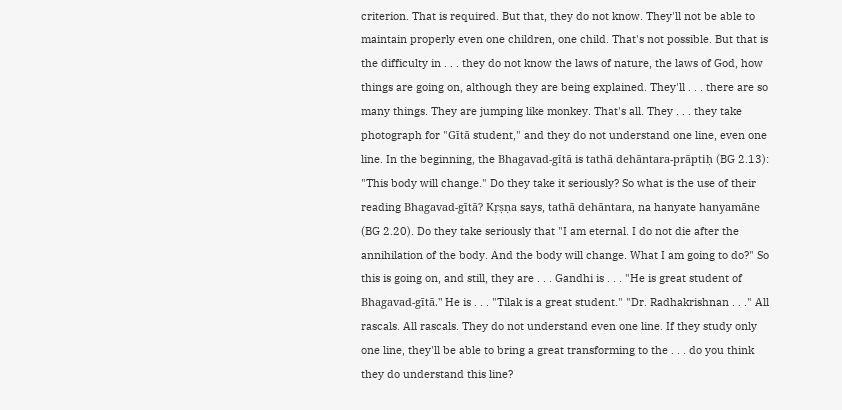criterion. That is required. But that, they do not know. They'll not be able to maintain properly even one children, one child. That's not possible. But that is the difficulty in . . . they do not know the laws of nature, the laws of God, how things are going on, although they are being explained. They'll . . . there are so many things. They are jumping like monkey. That's all. They . . . they take photograph for "Gītā student," and they do not understand one line, even one line. In the beginning, the Bhagavad-gītā is tathā dehāntara-prāptiḥ (BG 2.13): "This body will change." Do they take it seriously? So what is the use of their reading Bhagavad-gītā? Kṛṣṇa says, tathā dehāntara, na hanyate hanyamāne (BG 2.20). Do they take seriously that "I am eternal. I do not die after the annihilation of the body. And the body will change. What I am going to do?" So this is going on, and still, they are . . . Gandhi is . . . "He is great student of Bhagavad-gītā." He is . . . "Tilak is a great student." "Dr. Radhakrishnan . . ." All rascals. All rascals. They do not understand even one line. If they study only one line, they'll be able to bring a great transforming to the . . . do you think they do understand this line?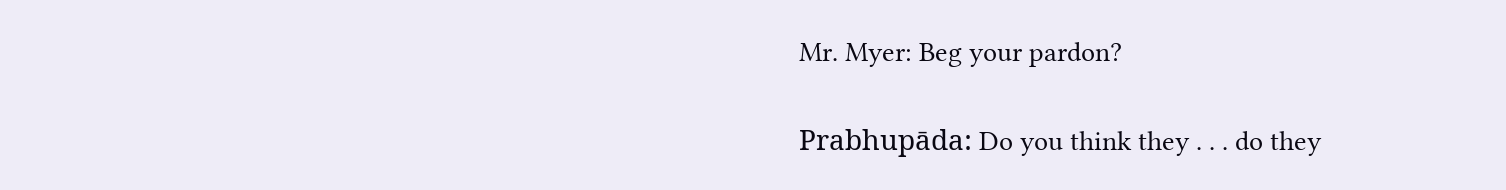Mr. Myer: Beg your pardon?

Prabhupāda: Do you think they . . . do they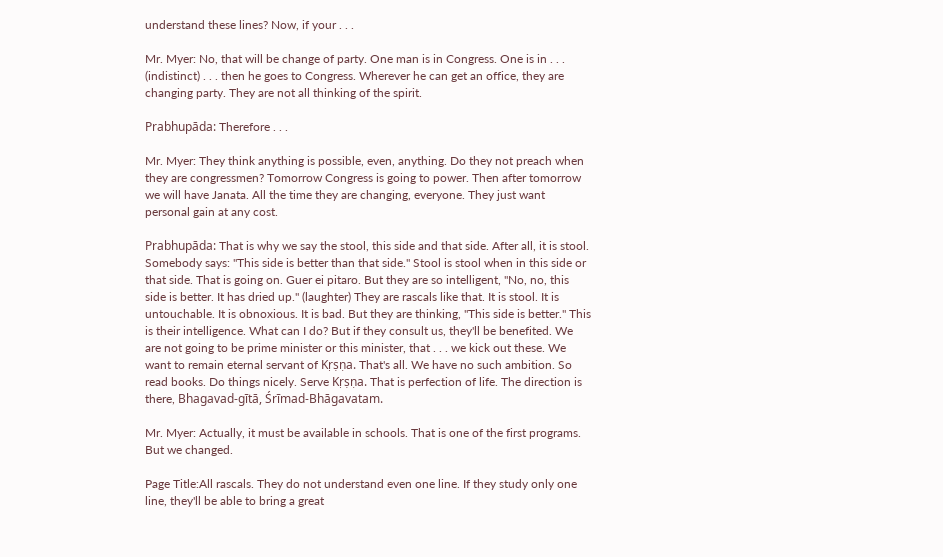understand these lines? Now, if your . . .

Mr. Myer: No, that will be change of party. One man is in Congress. One is in . . . (indistinct) . . . then he goes to Congress. Wherever he can get an office, they are changing party. They are not all thinking of the spirit.

Prabhupāda: Therefore . . .

Mr. Myer: They think anything is possible, even, anything. Do they not preach when they are congressmen? Tomorrow Congress is going to power. Then after tomorrow we will have Janata. All the time they are changing, everyone. They just want personal gain at any cost.

Prabhupāda: That is why we say the stool, this side and that side. After all, it is stool. Somebody says: "This side is better than that side." Stool is stool when in this side or that side. That is going on. Guer ei pitaro. But they are so intelligent, "No, no, this side is better. It has dried up." (laughter) They are rascals like that. It is stool. It is untouchable. It is obnoxious. It is bad. But they are thinking, "This side is better." This is their intelligence. What can I do? But if they consult us, they'll be benefited. We are not going to be prime minister or this minister, that . . . we kick out these. We want to remain eternal servant of Kṛṣṇa. That's all. We have no such ambition. So read books. Do things nicely. Serve Kṛṣṇa. That is perfection of life. The direction is there, Bhagavad-gītā, Śrīmad-Bhāgavatam.

Mr. Myer: Actually, it must be available in schools. That is one of the first programs. But we changed.

Page Title:All rascals. They do not understand even one line. If they study only one line, they'll be able to bring a great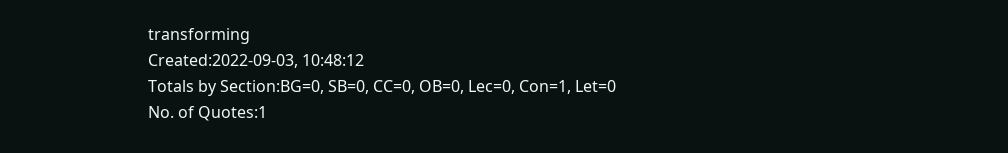transforming
Created:2022-09-03, 10:48:12
Totals by Section:BG=0, SB=0, CC=0, OB=0, Lec=0, Con=1, Let=0
No. of Quotes:1